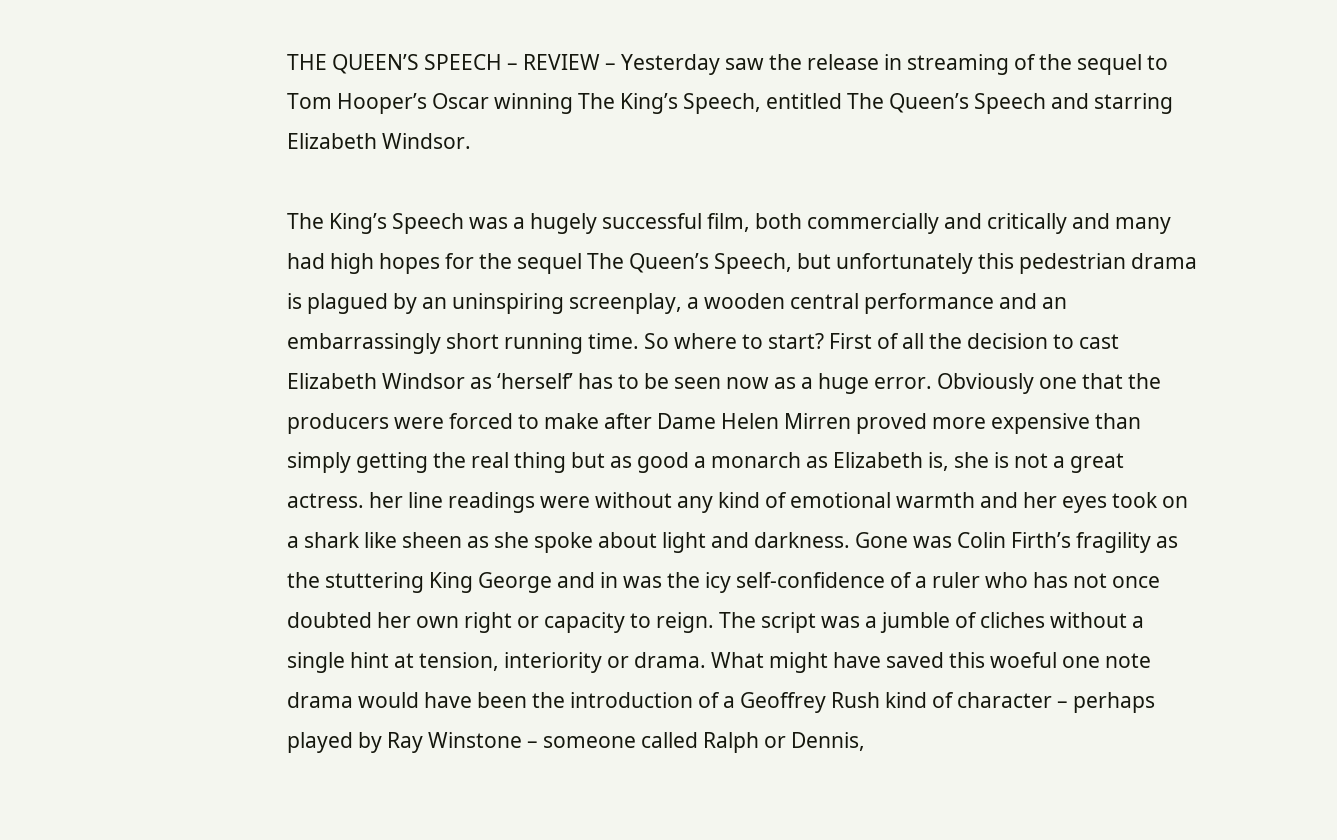THE QUEEN’S SPEECH – REVIEW – Yesterday saw the release in streaming of the sequel to Tom Hooper’s Oscar winning The King’s Speech, entitled The Queen’s Speech and starring Elizabeth Windsor.

The King’s Speech was a hugely successful film, both commercially and critically and many had high hopes for the sequel The Queen’s Speech, but unfortunately this pedestrian drama is plagued by an uninspiring screenplay, a wooden central performance and an embarrassingly short running time. So where to start? First of all the decision to cast Elizabeth Windsor as ‘herself’ has to be seen now as a huge error. Obviously one that the producers were forced to make after Dame Helen Mirren proved more expensive than simply getting the real thing but as good a monarch as Elizabeth is, she is not a great actress. her line readings were without any kind of emotional warmth and her eyes took on a shark like sheen as she spoke about light and darkness. Gone was Colin Firth’s fragility as the stuttering King George and in was the icy self-confidence of a ruler who has not once doubted her own right or capacity to reign. The script was a jumble of cliches without a single hint at tension, interiority or drama. What might have saved this woeful one note drama would have been the introduction of a Geoffrey Rush kind of character – perhaps played by Ray Winstone – someone called Ralph or Dennis,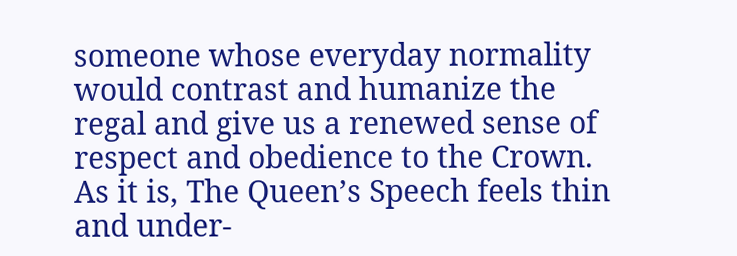someone whose everyday normality would contrast and humanize the regal and give us a renewed sense of respect and obedience to the Crown. As it is, The Queen’s Speech feels thin and under-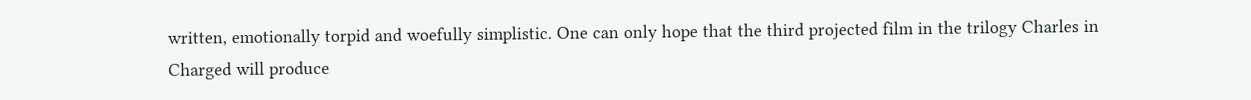written, emotionally torpid and woefully simplistic. One can only hope that the third projected film in the trilogy Charles in Charged will produce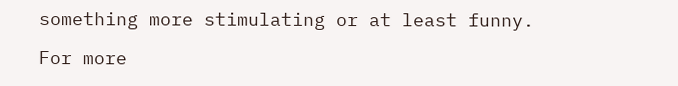something more stimulating or at least funny.

For more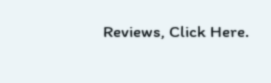Reviews, Click Here.